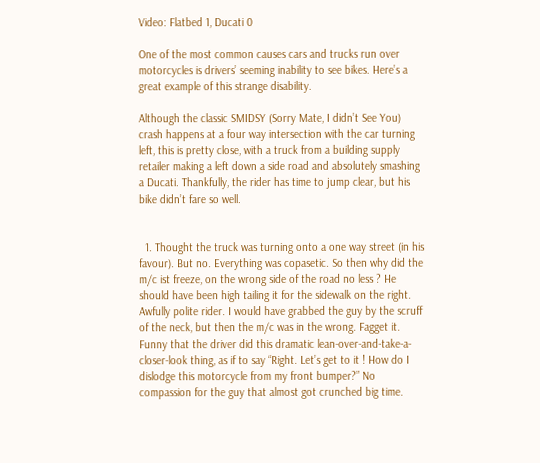Video: Flatbed 1, Ducati 0

One of the most common causes cars and trucks run over motorcycles is drivers’ seeming inability to see bikes. Here’s a great example of this strange disability.

Although the classic SMIDSY (Sorry Mate, I didn’t See You) crash happens at a four way intersection with the car turning left, this is pretty close, with a truck from a building supply retailer making a left down a side road and absolutely smashing a Ducati. Thankfully, the rider has time to jump clear, but his bike didn’t fare so well.


  1. Thought the truck was turning onto a one way street (in his favour). But no. Everything was copasetic. So then why did the m/c ist freeze, on the wrong side of the road no less ? He should have been high tailing it for the sidewalk on the right. Awfully polite rider. I would have grabbed the guy by the scruff of the neck, but then the m/c was in the wrong. Fagget it. Funny that the driver did this dramatic lean-over-and-take-a-closer-look thing, as if to say “Right. Let’s get to it ! How do I dislodge this motorcycle from my front bumper?” No compassion for the guy that almost got crunched big time.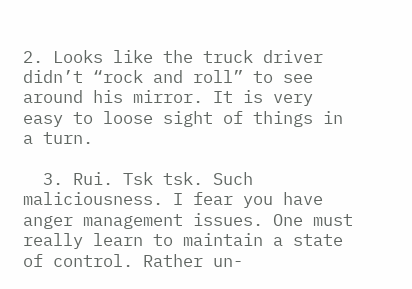2. Looks like the truck driver didn’t “rock and roll” to see around his mirror. It is very easy to loose sight of things in a turn.

  3. Rui. Tsk tsk. Such maliciousness. I fear you have anger management issues. One must really learn to maintain a state of control. Rather un-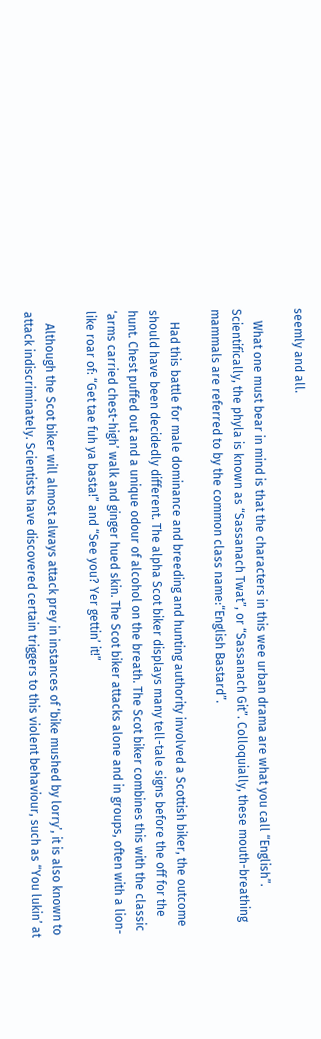seemly and all.

    What one must bear in mind is that the characters in this wee urban drama are what you call “English”. Scientifically, the phyla is known as “Sassanach Twat”, or “Sassanach Git”. Colloquially, these mouth-breathing mammals are referred to by the common class name:“English Bastard”.

    Had this battle for male dominance and breeding and hunting authority involved a Scottish biker, the outcome should have been decidedly different. The alpha Scot biker displays many tell-tale signs before the off for the hunt. Chest puffed out and a unique odour of alcohol on the breath. The Scot biker combines this with the classic ‘arms carried chest-high’ walk and ginger hued skin. The Scot biker attacks alone and in groups, often with a lion-like roar of: “Get tae fuh ya basta!” and “See you? Yer gettin’ it!”

    Although the Scot biker will almost always attack prey in instances of ‘bike mushed by lorry’, it is also known to attack indiscriminately. Scientists have discovered certain triggers to this violent behaviour, such as “You lukin’ at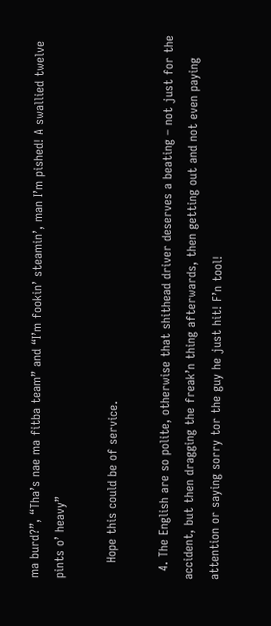ma burd?”, “Tha’s nae ma fitba team” and “I’m fookin’ steamin’, man I’m pished! A swallied twelve pints o’ heavy”

    Hope this could be of service.

  4. The English are so polite, otherwise that shithead driver deserves a beating – not just for the accident, but then dragging the freak’n thing afterwards, then getting out and not even paying attention or saying sorry tor the guy he just hit! F’n tool!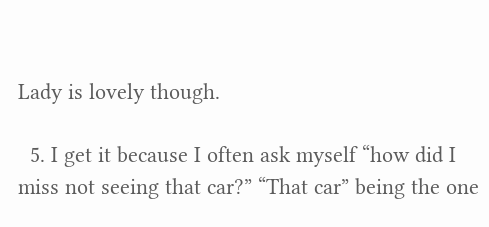Lady is lovely though.

  5. I get it because I often ask myself “how did I miss not seeing that car?” “That car” being the one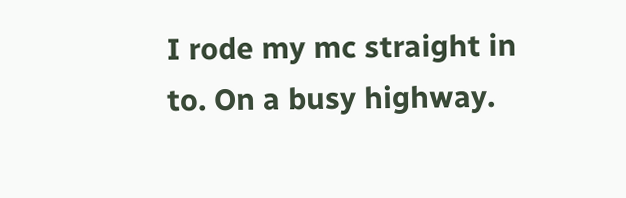I rode my mc straight in to. On a busy highway.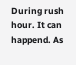During rush hour. It can happend. As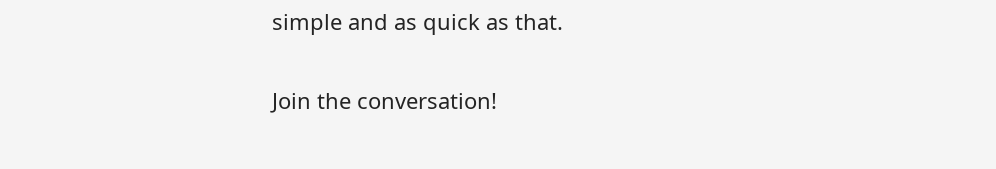simple and as quick as that.

Join the conversation!